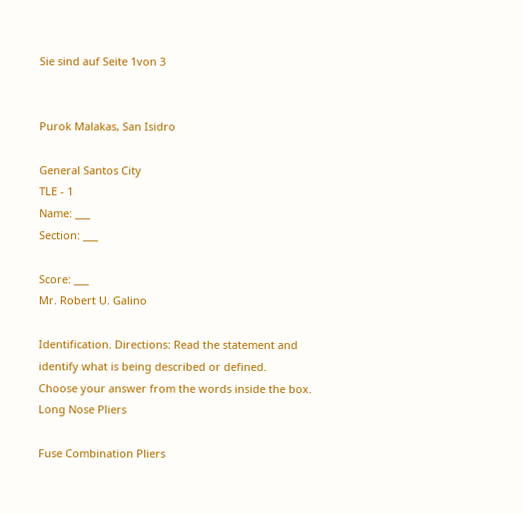Sie sind auf Seite 1von 3


Purok Malakas, San Isidro

General Santos City
TLE - 1
Name: ___
Section: ___

Score: ___
Mr. Robert U. Galino

Identification. Directions: Read the statement and identify what is being described or defined.
Choose your answer from the words inside the box.
Long Nose Pliers

Fuse Combination Pliers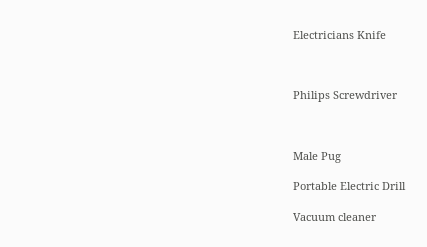Electricians Knife



Philips Screwdriver



Male Pug

Portable Electric Drill

Vacuum cleaner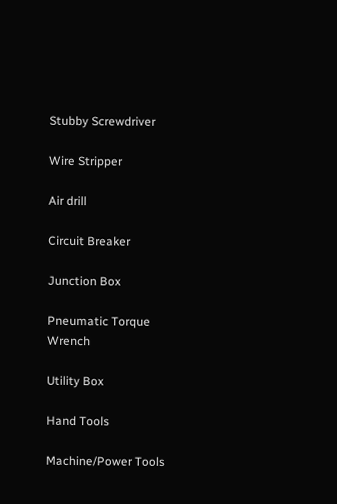Stubby Screwdriver

Wire Stripper

Air drill

Circuit Breaker

Junction Box

Pneumatic Torque Wrench

Utility Box

Hand Tools

Machine/Power Tools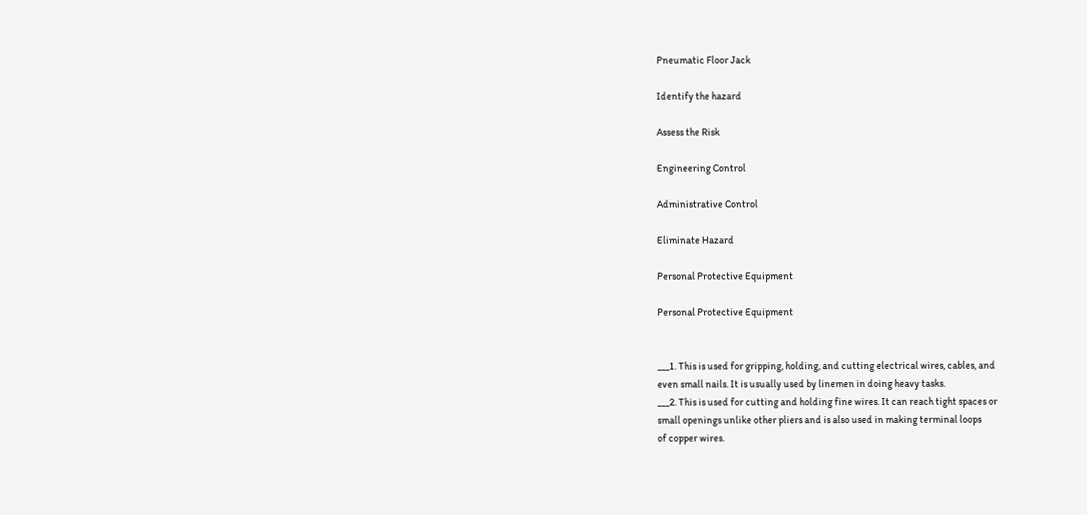Pneumatic Floor Jack

Identify the hazard

Assess the Risk

Engineering Control

Administrative Control

Eliminate Hazard

Personal Protective Equipment

Personal Protective Equipment


___1. This is used for gripping, holding, and cutting electrical wires, cables, and
even small nails. It is usually used by linemen in doing heavy tasks.
___2. This is used for cutting and holding fine wires. It can reach tight spaces or
small openings unlike other pliers and is also used in making terminal loops
of copper wires.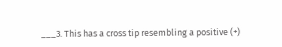___3. This has a cross tip resembling a positive (+)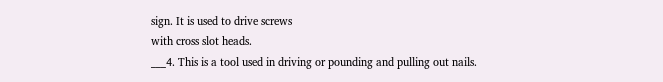sign. It is used to drive screws
with cross slot heads.
___4. This is a tool used in driving or pounding and pulling out nails.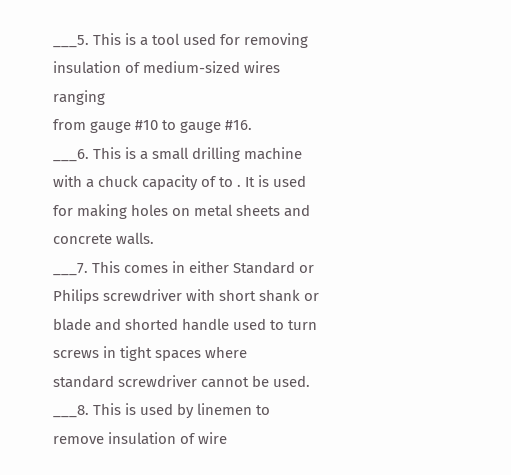___5. This is a tool used for removing insulation of medium-sized wires ranging
from gauge #10 to gauge #16.
___6. This is a small drilling machine with a chuck capacity of to . It is used
for making holes on metal sheets and concrete walls.
___7. This comes in either Standard or Philips screwdriver with short shank or
blade and shorted handle used to turn screws in tight spaces where
standard screwdriver cannot be used.
___8. This is used by linemen to remove insulation of wire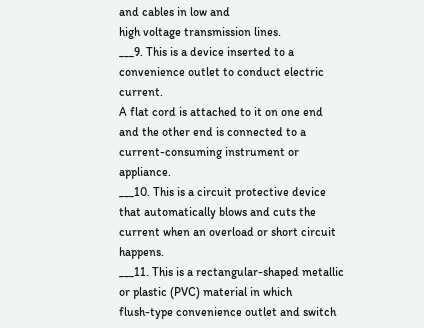and cables in low and
high voltage transmission lines.
___9. This is a device inserted to a convenience outlet to conduct electric current.
A flat cord is attached to it on one end and the other end is connected to a
current-consuming instrument or appliance.
___10. This is a circuit protective device that automatically blows and cuts the
current when an overload or short circuit happens.
___11. This is a rectangular-shaped metallic or plastic (PVC) material in which
flush-type convenience outlet and switch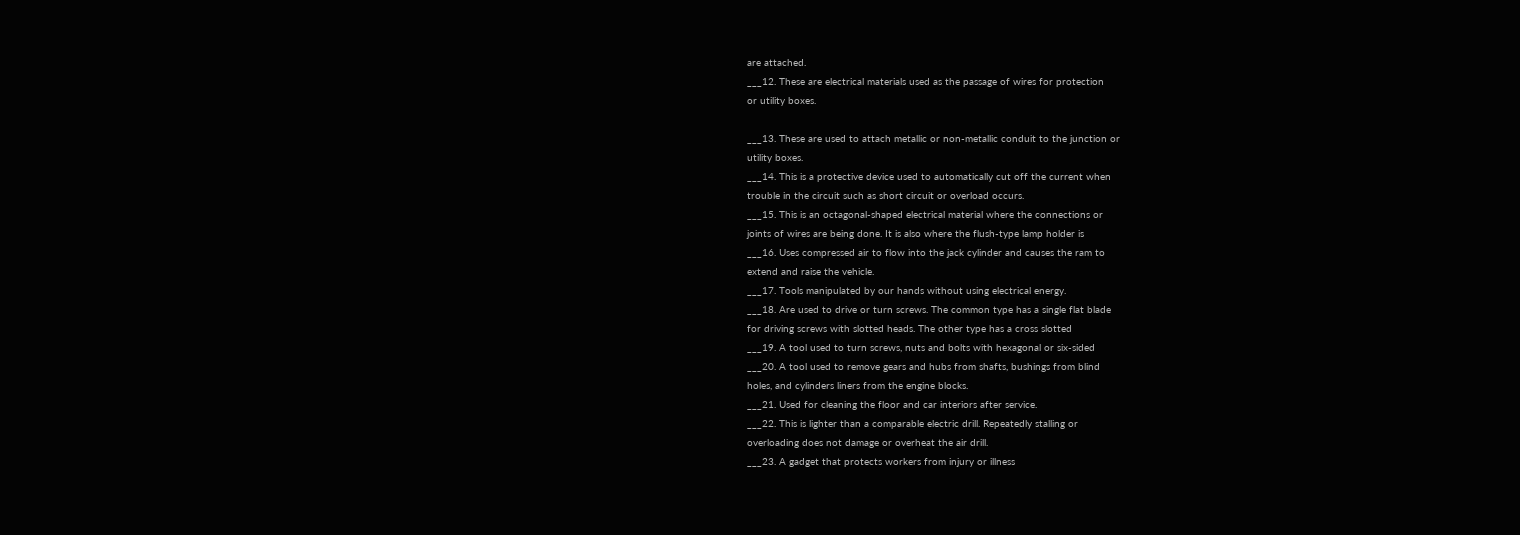are attached.
___12. These are electrical materials used as the passage of wires for protection
or utility boxes.

___13. These are used to attach metallic or non-metallic conduit to the junction or
utility boxes.
___14. This is a protective device used to automatically cut off the current when
trouble in the circuit such as short circuit or overload occurs.
___15. This is an octagonal-shaped electrical material where the connections or
joints of wires are being done. It is also where the flush-type lamp holder is
___16. Uses compressed air to flow into the jack cylinder and causes the ram to
extend and raise the vehicle.
___17. Tools manipulated by our hands without using electrical energy.
___18. Are used to drive or turn screws. The common type has a single flat blade
for driving screws with slotted heads. The other type has a cross slotted
___19. A tool used to turn screws, nuts and bolts with hexagonal or six-sided
___20. A tool used to remove gears and hubs from shafts, bushings from blind
holes, and cylinders liners from the engine blocks.
___21. Used for cleaning the floor and car interiors after service.
___22. This is lighter than a comparable electric drill. Repeatedly stalling or
overloading does not damage or overheat the air drill.
___23. A gadget that protects workers from injury or illness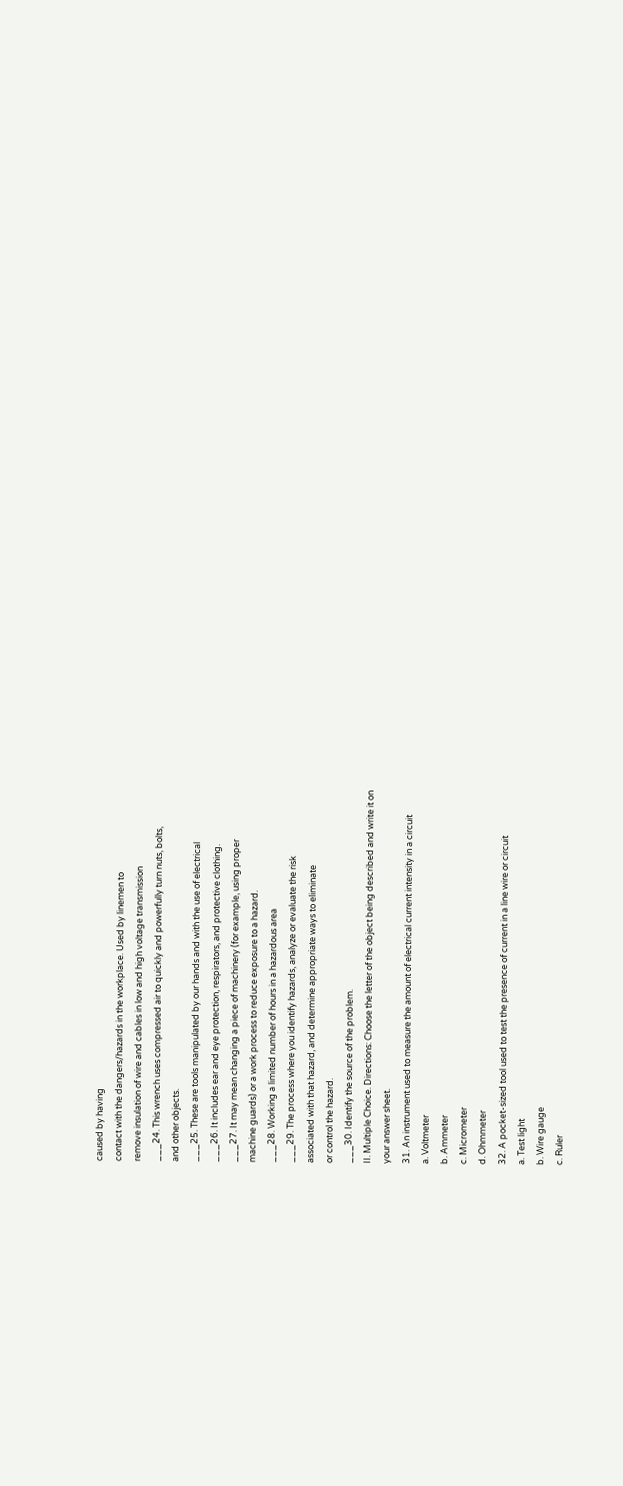caused by having
contact with the dangers/hazards in the workplace. Used by linemen to
remove insulation of wire and cables in low and high voltage transmission
___24. This wrench uses compressed air to quickly and powerfully turn nuts, bolts,
and other objects.
___25. These are tools manipulated by our hands and with the use of electrical
___26. It includes ear and eye protection, respirators, and protective clothing.
___27. It may mean changing a piece of machinery (for example, using proper
machine guards) or a work process to reduce exposure to a hazard.
___28. Working a limited number of hours in a hazardous area
___29. The process where you identify hazards, analyze or evaluate the risk
associated with that hazard, and determine appropriate ways to eliminate
or control the hazard.
___30. Identify the source of the problem.
II. Multiple Choice. Directions: Choose the letter of the object being described and write it on
your answer sheet.
31. An instrument used to measure the amount of electrical current intensity in a circuit
a. Voltmeter
b. Ammeter
c. Micrometer
d. Ohmmeter
32. A pocket-sized tool used to test the presence of current in a line wire or circuit
a. Test light
b. Wire gauge
c. Ruler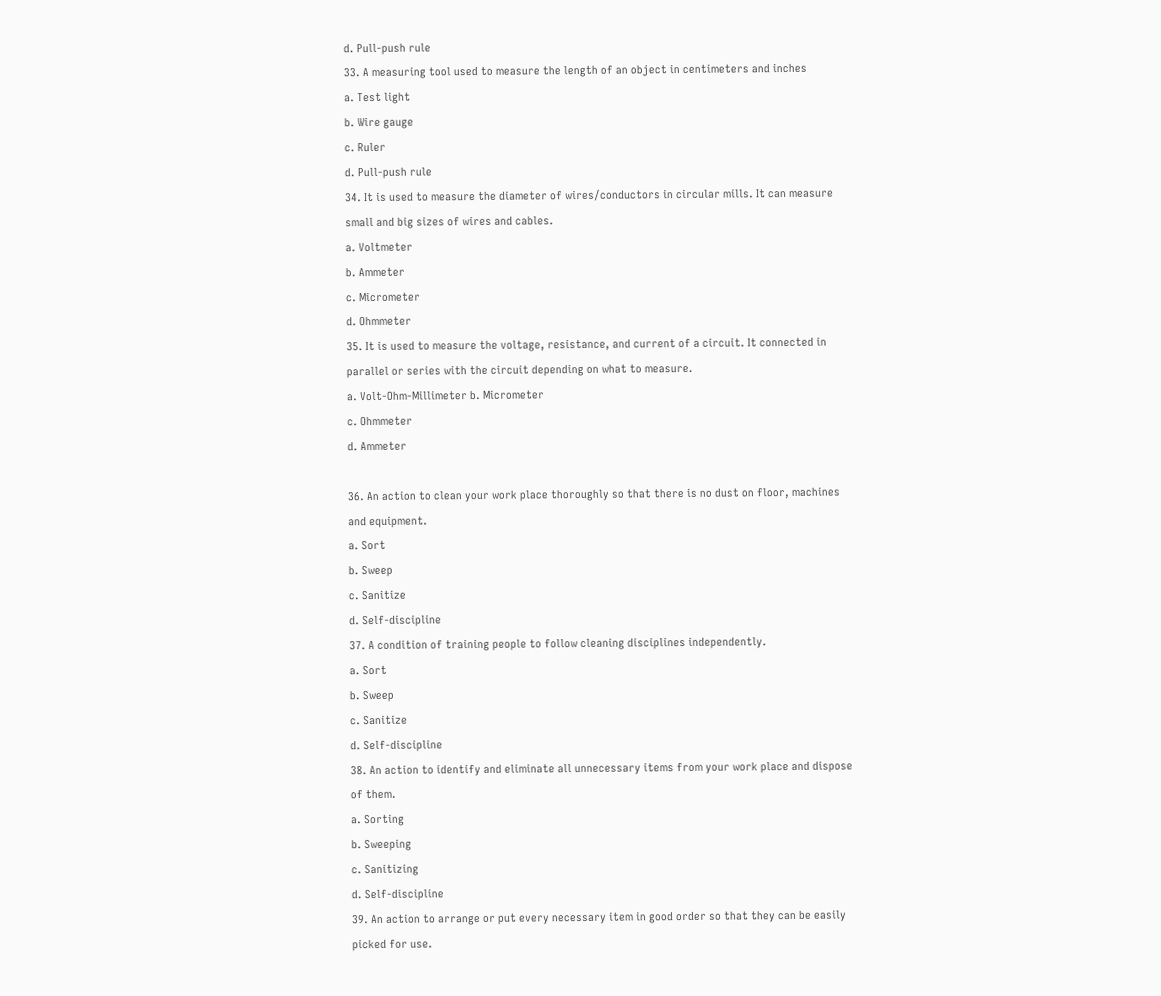d. Pull-push rule
33. A measuring tool used to measure the length of an object in centimeters and inches
a. Test light
b. Wire gauge
c. Ruler
d. Pull-push rule
34. It is used to measure the diameter of wires/conductors in circular mills. It can measure
small and big sizes of wires and cables.
a. Voltmeter
b. Ammeter
c. Micrometer
d. Ohmmeter
35. It is used to measure the voltage, resistance, and current of a circuit. It connected in
parallel or series with the circuit depending on what to measure.
a. Volt-Ohm-Millimeter b. Micrometer
c. Ohmmeter
d. Ammeter

36. An action to clean your work place thoroughly so that there is no dust on floor, machines
and equipment.
a. Sort
b. Sweep
c. Sanitize
d. Self-discipline
37. A condition of training people to follow cleaning disciplines independently.
a. Sort
b. Sweep
c. Sanitize
d. Self-discipline
38. An action to identify and eliminate all unnecessary items from your work place and dispose
of them.
a. Sorting
b. Sweeping
c. Sanitizing
d. Self-discipline
39. An action to arrange or put every necessary item in good order so that they can be easily
picked for use.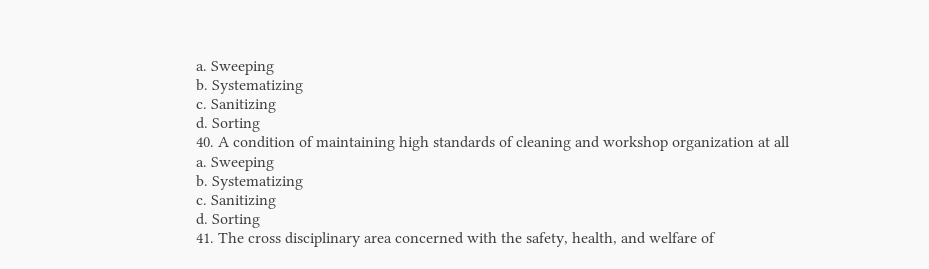a. Sweeping
b. Systematizing
c. Sanitizing
d. Sorting
40. A condition of maintaining high standards of cleaning and workshop organization at all
a. Sweeping
b. Systematizing
c. Sanitizing
d. Sorting
41. The cross disciplinary area concerned with the safety, health, and welfare of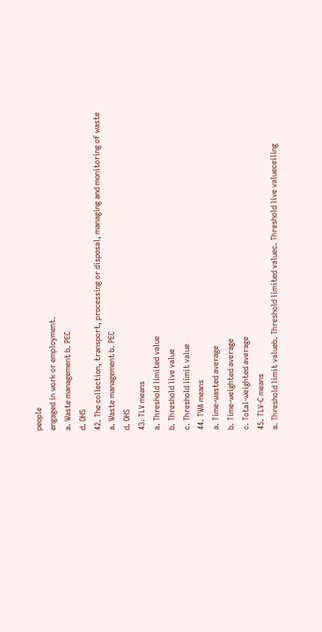people
engaged in work or employment.
a. Waste management b. PEC
d. OHS
42. The collection, transport, processing or disposal, managing and monitoring of waste
a. Waste management b. PEC
d. OHS
43. TLV means
a. Threshold limited value
b. Threshold live value
c. Threshold limit value
44. TWA means
a. Time-wasted average
b. Time-weighted average
c. Total-weighted average
45. TLV-C means
a. Threshold limit valueb. Threshold limited valuec. Threshold live valueceiling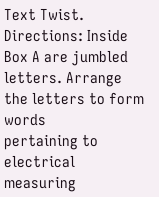Text Twist. Directions: Inside Box A are jumbled letters. Arrange the letters to form words
pertaining to electrical measuring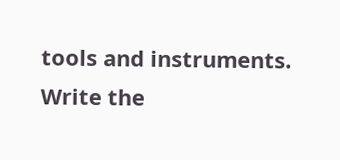tools and instruments. Write the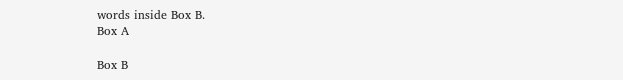words inside Box B.
Box A

Box B